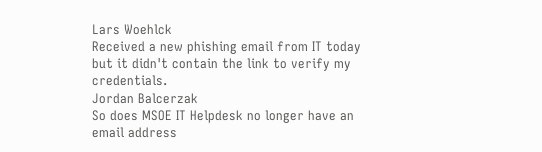Lars Woehlck
Received a new phishing email from IT today but it didn't contain the link to verify my credentials.
Jordan Balcerzak
So does MSOE IT Helpdesk no longer have an email address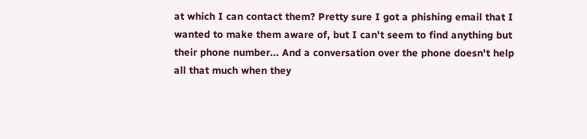at which I can contact them? Pretty sure I got a phishing email that I wanted to make them aware of, but I can't seem to find anything but their phone number... And a conversation over the phone doesn't help all that much when they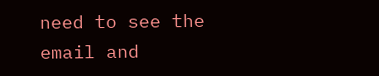need to see the email and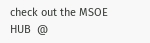check out the MSOE HUB  @